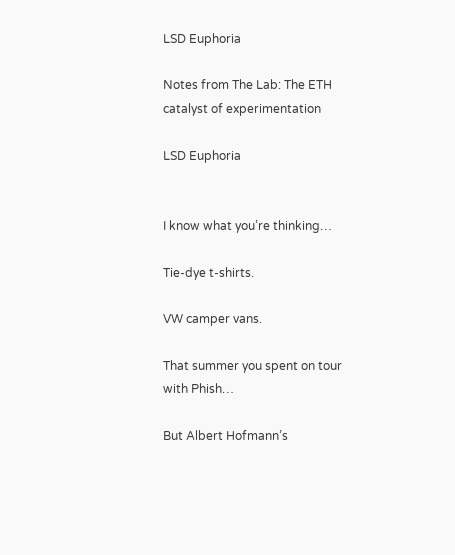LSD Euphoria

Notes from The Lab: The ETH catalyst of experimentation

LSD Euphoria


I know what you’re thinking…

Tie-dye t-shirts.

VW camper vans.

That summer you spent on tour with Phish…

But Albert Hofmann’s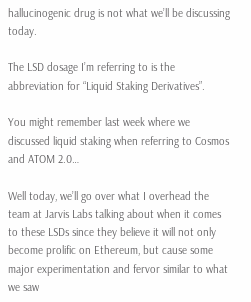hallucinogenic drug is not what we’ll be discussing today.

The LSD dosage I’m referring to is the abbreviation for “Liquid Staking Derivatives”.

You might remember last week where we discussed liquid staking when referring to Cosmos and ATOM 2.0…

Well today, we’ll go over what I overhead the team at Jarvis Labs talking about when it comes to these LSDs since they believe it will not only become prolific on Ethereum, but cause some major experimentation and fervor similar to what we saw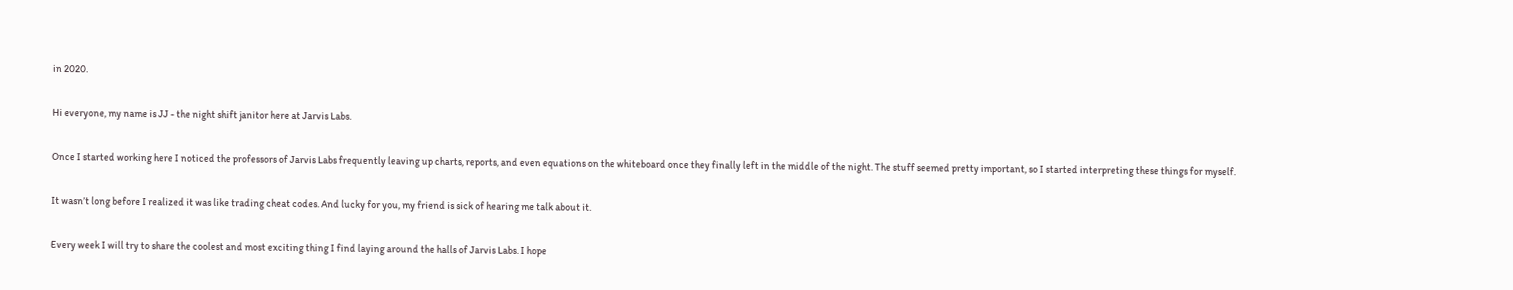in 2020.

Hi everyone, my name is JJ - the night shift janitor here at Jarvis Labs.

Once I started working here I noticed the professors of Jarvis Labs frequently leaving up charts, reports, and even equations on the whiteboard once they finally left in the middle of the night. The stuff seemed pretty important, so I started interpreting these things for myself.

It wasn’t long before I realized it was like trading cheat codes. And lucky for you, my friend is sick of hearing me talk about it.

Every week I will try to share the coolest and most exciting thing I find laying around the halls of Jarvis Labs. I hope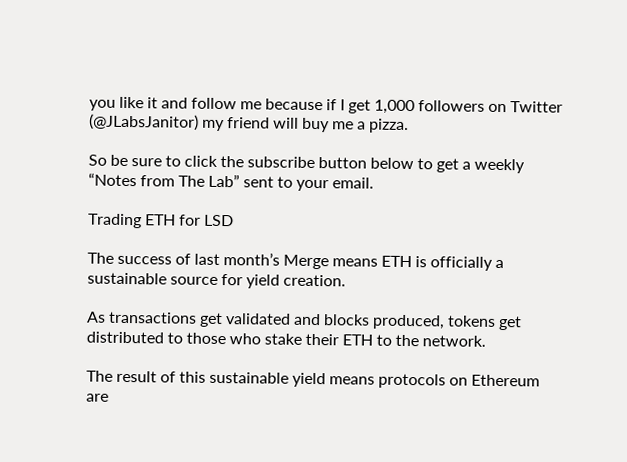you like it and follow me because if I get 1,000 followers on Twitter (@JLabsJanitor) my friend will buy me a pizza.

So be sure to click the subscribe button below to get a weekly “Notes from The Lab” sent to your email.

Trading ETH for LSD

The success of last month’s Merge means ETH is officially a sustainable source for yield creation.

As transactions get validated and blocks produced, tokens get distributed to those who stake their ETH to the network.

The result of this sustainable yield means protocols on Ethereum are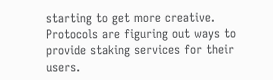starting to get more creative. Protocols are figuring out ways to provide staking services for their users.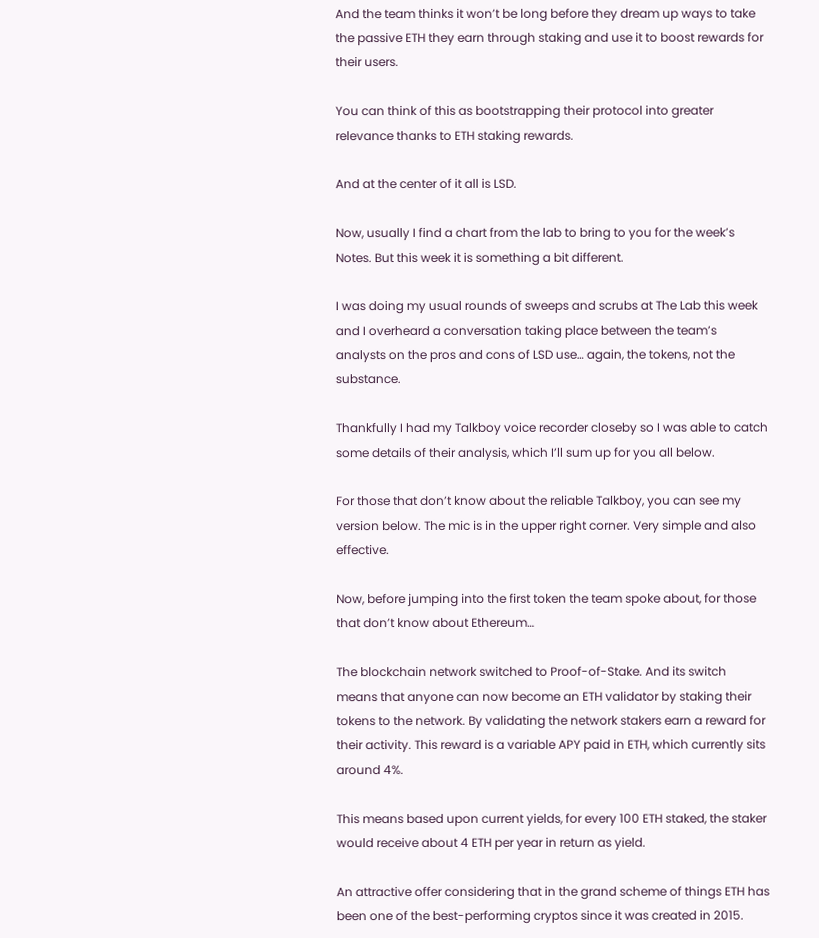And the team thinks it won’t be long before they dream up ways to take the passive ETH they earn through staking and use it to boost rewards for their users.

You can think of this as bootstrapping their protocol into greater relevance thanks to ETH staking rewards.

And at the center of it all is LSD.

Now, usually I find a chart from the lab to bring to you for the week’s Notes. But this week it is something a bit different.

I was doing my usual rounds of sweeps and scrubs at The Lab this week and I overheard a conversation taking place between the team’s analysts on the pros and cons of LSD use… again, the tokens, not the substance.

Thankfully I had my Talkboy voice recorder closeby so I was able to catch some details of their analysis, which I’ll sum up for you all below.

For those that don’t know about the reliable Talkboy, you can see my version below. The mic is in the upper right corner. Very simple and also effective.

Now, before jumping into the first token the team spoke about, for those that don’t know about Ethereum…

The blockchain network switched to Proof-of-Stake. And its switch means that anyone can now become an ETH validator by staking their tokens to the network. By validating the network stakers earn a reward for their activity. This reward is a variable APY paid in ETH, which currently sits around 4%.

This means based upon current yields, for every 100 ETH staked, the staker would receive about 4 ETH per year in return as yield.

An attractive offer considering that in the grand scheme of things ETH has been one of the best-performing cryptos since it was created in 2015.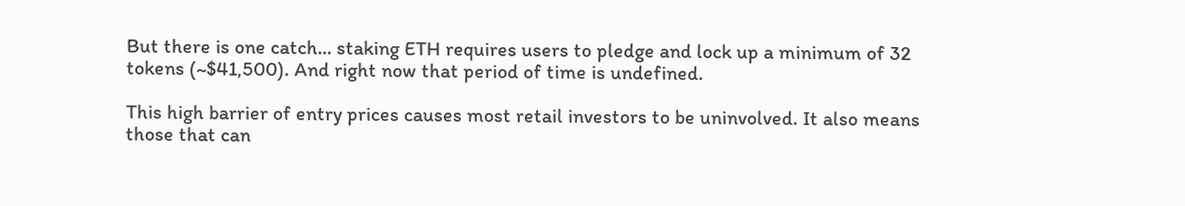But there is one catch… staking ETH requires users to pledge and lock up a minimum of 32 tokens (~$41,500). And right now that period of time is undefined.

This high barrier of entry prices causes most retail investors to be uninvolved. It also means those that can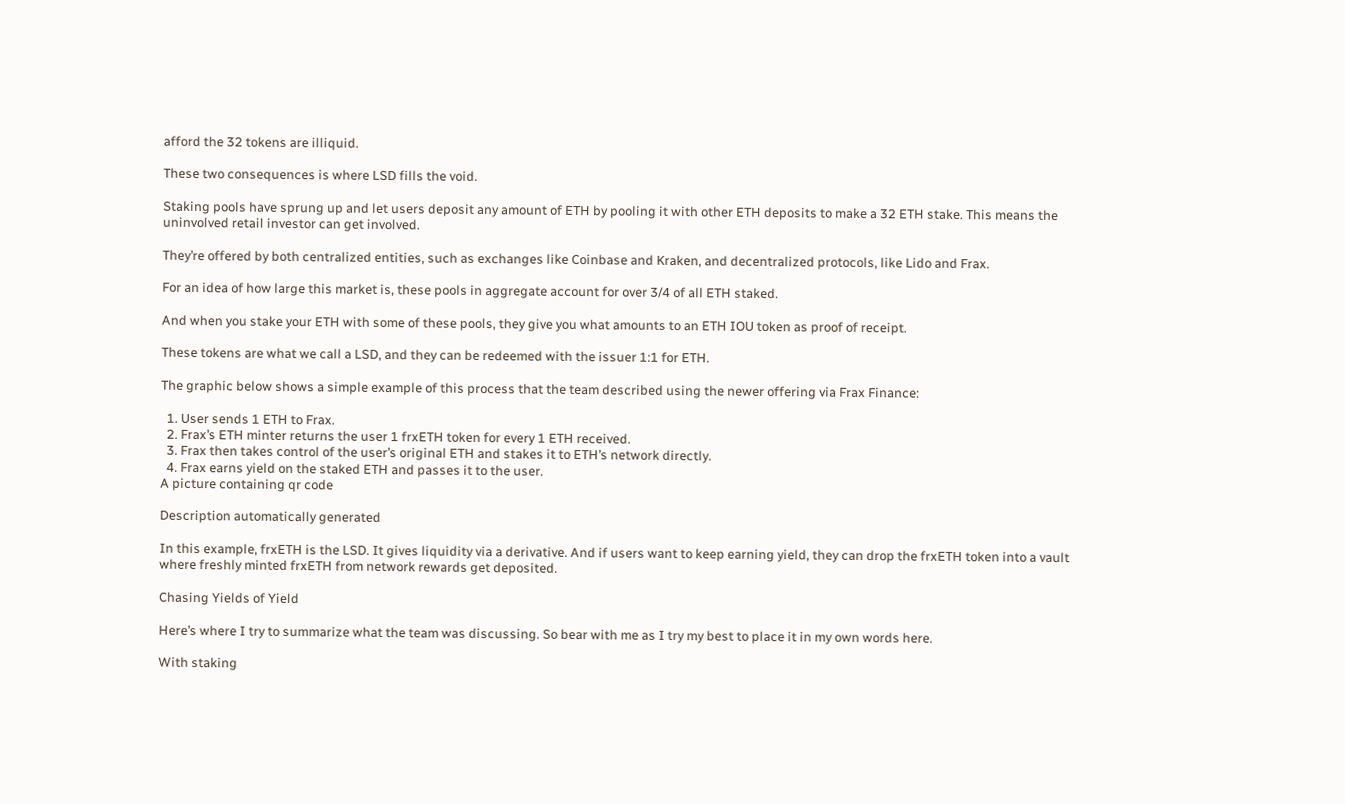afford the 32 tokens are illiquid.

These two consequences is where LSD fills the void.

Staking pools have sprung up and let users deposit any amount of ETH by pooling it with other ETH deposits to make a 32 ETH stake. This means the uninvolved retail investor can get involved.

They’re offered by both centralized entities, such as exchanges like Coinbase and Kraken, and decentralized protocols, like Lido and Frax.

For an idea of how large this market is, these pools in aggregate account for over 3/4 of all ETH staked.

And when you stake your ETH with some of these pools, they give you what amounts to an ETH IOU token as proof of receipt.

These tokens are what we call a LSD, and they can be redeemed with the issuer 1:1 for ETH.

The graphic below shows a simple example of this process that the team described using the newer offering via Frax Finance:

  1. User sends 1 ETH to Frax.
  2. Frax’s ETH minter returns the user 1 frxETH token for every 1 ETH received.
  3. Frax then takes control of the user’s original ETH and stakes it to ETH’s network directly.
  4. Frax earns yield on the staked ETH and passes it to the user.
A picture containing qr code

Description automatically generated

In this example, frxETH is the LSD. It gives liquidity via a derivative. And if users want to keep earning yield, they can drop the frxETH token into a vault where freshly minted frxETH from network rewards get deposited.

Chasing Yields of Yield

Here’s where I try to summarize what the team was discussing. So bear with me as I try my best to place it in my own words here.

With staking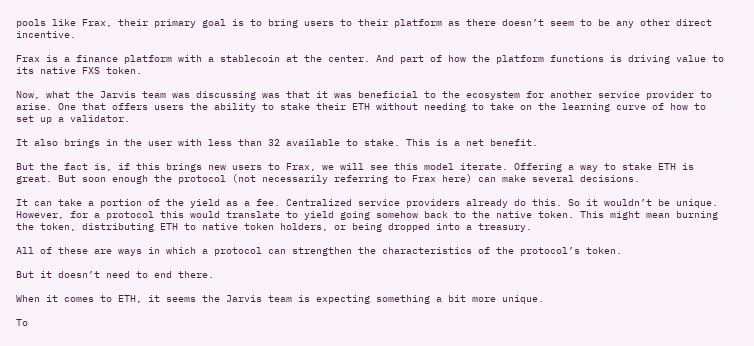pools like Frax, their primary goal is to bring users to their platform as there doesn’t seem to be any other direct incentive.

Frax is a finance platform with a stablecoin at the center. And part of how the platform functions is driving value to its native FXS token.

Now, what the Jarvis team was discussing was that it was beneficial to the ecosystem for another service provider to arise. One that offers users the ability to stake their ETH without needing to take on the learning curve of how to set up a validator.

It also brings in the user with less than 32 available to stake. This is a net benefit.

But the fact is, if this brings new users to Frax, we will see this model iterate. Offering a way to stake ETH is great. But soon enough the protocol (not necessarily referring to Frax here) can make several decisions.

It can take a portion of the yield as a fee. Centralized service providers already do this. So it wouldn’t be unique. However, for a protocol this would translate to yield going somehow back to the native token. This might mean burning the token, distributing ETH to native token holders, or being dropped into a treasury.

All of these are ways in which a protocol can strengthen the characteristics of the protocol’s token.

But it doesn’t need to end there.

When it comes to ETH, it seems the Jarvis team is expecting something a bit more unique.

To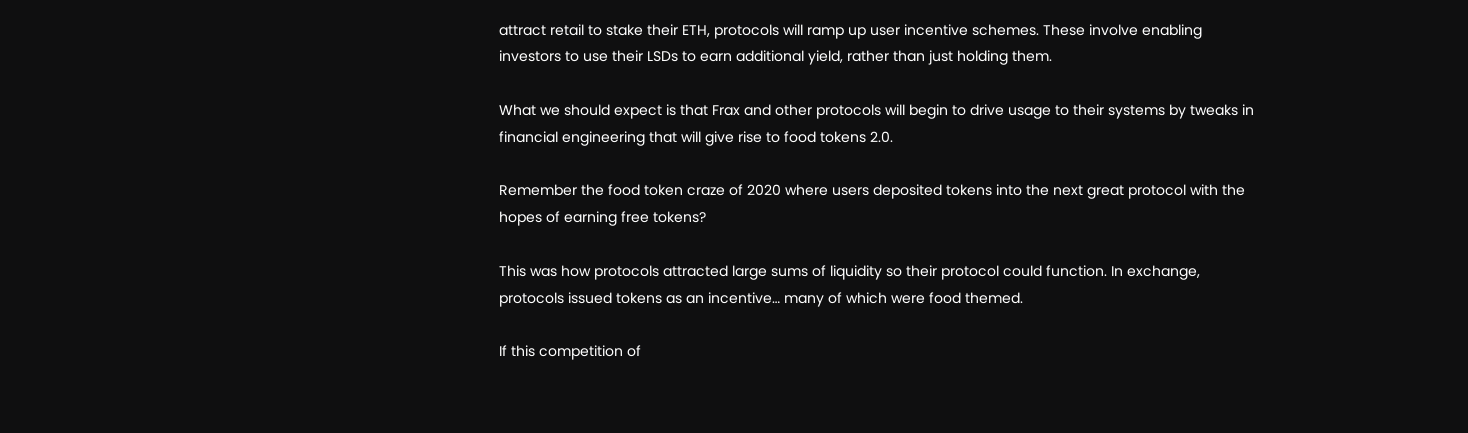attract retail to stake their ETH, protocols will ramp up user incentive schemes. These involve enabling investors to use their LSDs to earn additional yield, rather than just holding them.

What we should expect is that Frax and other protocols will begin to drive usage to their systems by tweaks in financial engineering that will give rise to food tokens 2.0.

Remember the food token craze of 2020 where users deposited tokens into the next great protocol with the hopes of earning free tokens?

This was how protocols attracted large sums of liquidity so their protocol could function. In exchange, protocols issued tokens as an incentive… many of which were food themed.

If this competition of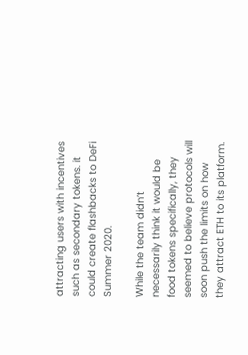attracting users with incentives such as secondary tokens. it could create flashbacks to DeFi Summer 2020.

While the team didn’t necessarily think it would be food tokens specifically, they seemed to believe protocols will soon push the limits on how they attract ETH to its platform.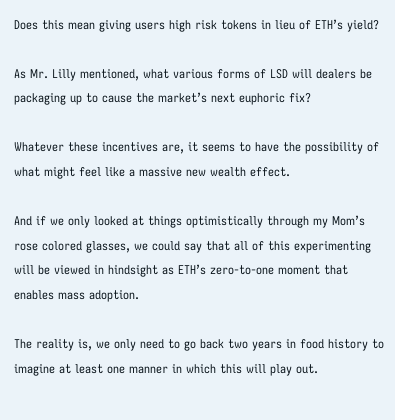Does this mean giving users high risk tokens in lieu of ETH’s yield?

As Mr. Lilly mentioned, what various forms of LSD will dealers be packaging up to cause the market’s next euphoric fix?

Whatever these incentives are, it seems to have the possibility of what might feel like a massive new wealth effect.

And if we only looked at things optimistically through my Mom’s rose colored glasses, we could say that all of this experimenting will be viewed in hindsight as ETH’s zero-to-one moment that enables mass adoption.

The reality is, we only need to go back two years in food history to imagine at least one manner in which this will play out.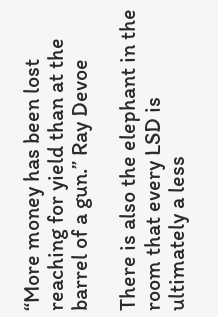“More money has been lost reaching for yield than at the barrel of a gun.” Ray Devoe

There is also the elephant in the room that every LSD is ultimately a less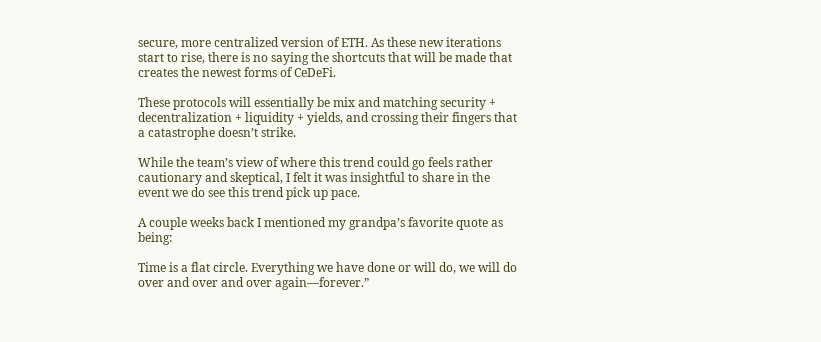secure, more centralized version of ETH. As these new iterations start to rise, there is no saying the shortcuts that will be made that creates the newest forms of CeDeFi.

These protocols will essentially be mix and matching security + decentralization + liquidity + yields, and crossing their fingers that a catastrophe doesn’t strike.

While the team’s view of where this trend could go feels rather cautionary and skeptical, I felt it was insightful to share in the event we do see this trend pick up pace.

A couple weeks back I mentioned my grandpa’s favorite quote as being:

Time is a flat circle. Everything we have done or will do, we will do over and over and over again—forever.”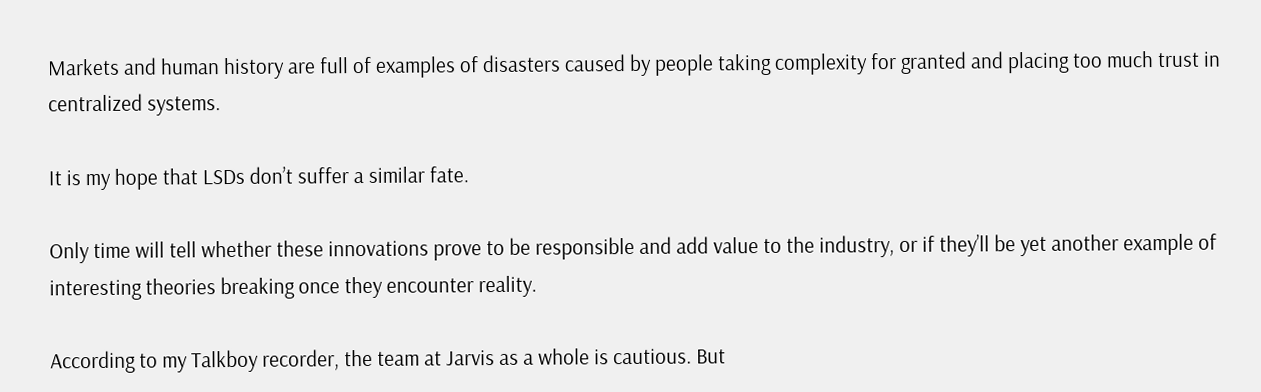Markets and human history are full of examples of disasters caused by people taking complexity for granted and placing too much trust in centralized systems.

It is my hope that LSDs don’t suffer a similar fate.

Only time will tell whether these innovations prove to be responsible and add value to the industry, or if they’ll be yet another example of interesting theories breaking once they encounter reality.

According to my Talkboy recorder, the team at Jarvis as a whole is cautious. But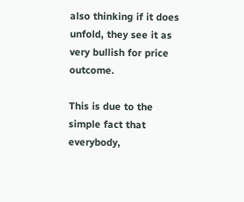also thinking if it does unfold, they see it as very bullish for price outcome.

This is due to the simple fact that everybody,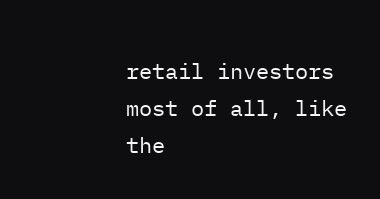retail investors most of all, like the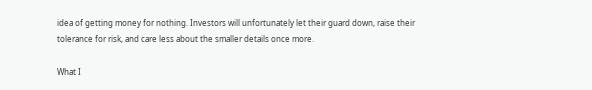idea of getting money for nothing. Investors will unfortunately let their guard down, raise their tolerance for risk, and care less about the smaller details once more.

What I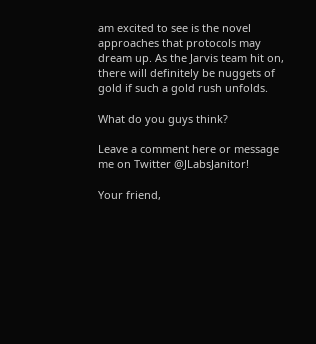am excited to see is the novel approaches that protocols may dream up. As the Jarvis team hit on, there will definitely be nuggets of gold if such a gold rush unfolds.

What do you guys think?

Leave a comment here or message me on Twitter @JLabsJanitor!

Your friend,